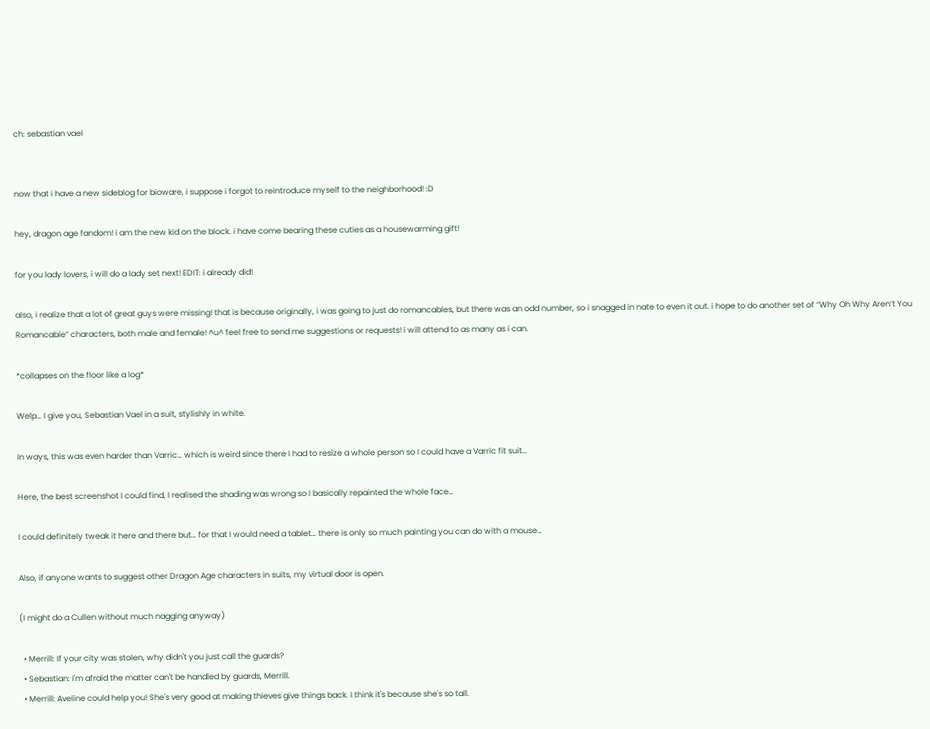ch: sebastian vael


now that i have a new sideblog for bioware, i suppose i forgot to reintroduce myself to the neighborhood! :D

hey, dragon age fandom! i am the new kid on the block. i have come bearing these cuties as a housewarming gift!

for you lady lovers, i will do a lady set next! EDIT: i already did!

also, i realize that a lot of great guys were missing! that is because originally, i was going to just do romancables, but there was an odd number, so i snagged in nate to even it out. i hope to do another set of “Why Oh Why Aren’t You Romancable” characters, both male and female! ^u^ feel free to send me suggestions or requests! i will attend to as many as i can.

*collapses on the floor like a log*

Welp… I give you, Sebastian Vael in a suit, stylishly in white.

In ways, this was even harder than Varric… which is weird since there I had to resize a whole person so I could have a Varric fit suit…

Here, the best screenshot I could find, I realised the shading was wrong so I basically repainted the whole face…

I could definitely tweak it here and there but… for that I would need a tablet… there is only so much painting you can do with a mouse…

Also, if anyone wants to suggest other Dragon Age characters in suits, my virtual door is open.

(I might do a Cullen without much nagging anyway)

  • Merrill: If your city was stolen, why didn't you just call the guards?
  • Sebastian: I'm afraid the matter can't be handled by guards, Merrill.
  • Merrill: Aveline could help you! She's very good at making thieves give things back. I think it's because she's so tall.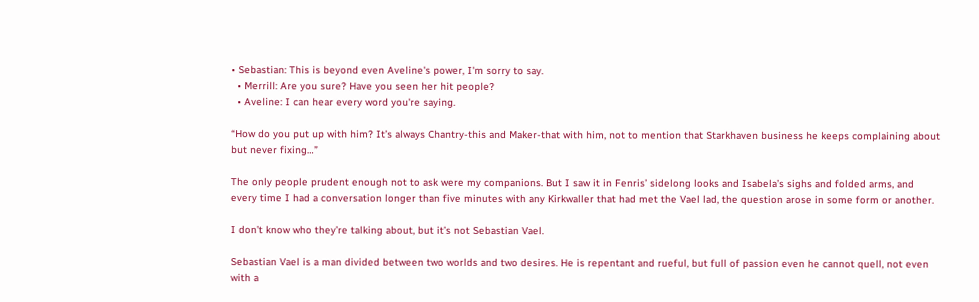• Sebastian: This is beyond even Aveline's power, I'm sorry to say.
  • Merrill: Are you sure? Have you seen her hit people?
  • Aveline: I can hear every word you're saying.

“How do you put up with him? It’s always Chantry-this and Maker-that with him, not to mention that Starkhaven business he keeps complaining about but never fixing…”

The only people prudent enough not to ask were my companions. But I saw it in Fenris’ sidelong looks and Isabela’s sighs and folded arms, and every time I had a conversation longer than five minutes with any Kirkwaller that had met the Vael lad, the question arose in some form or another.

I don’t know who they’re talking about, but it’s not Sebastian Vael.

Sebastian Vael is a man divided between two worlds and two desires. He is repentant and rueful, but full of passion even he cannot quell, not even with a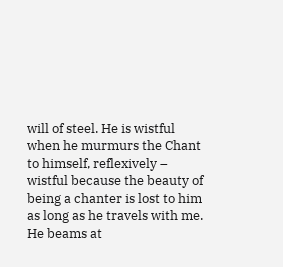will of steel. He is wistful when he murmurs the Chant to himself, reflexively – wistful because the beauty of being a chanter is lost to him as long as he travels with me. He beams at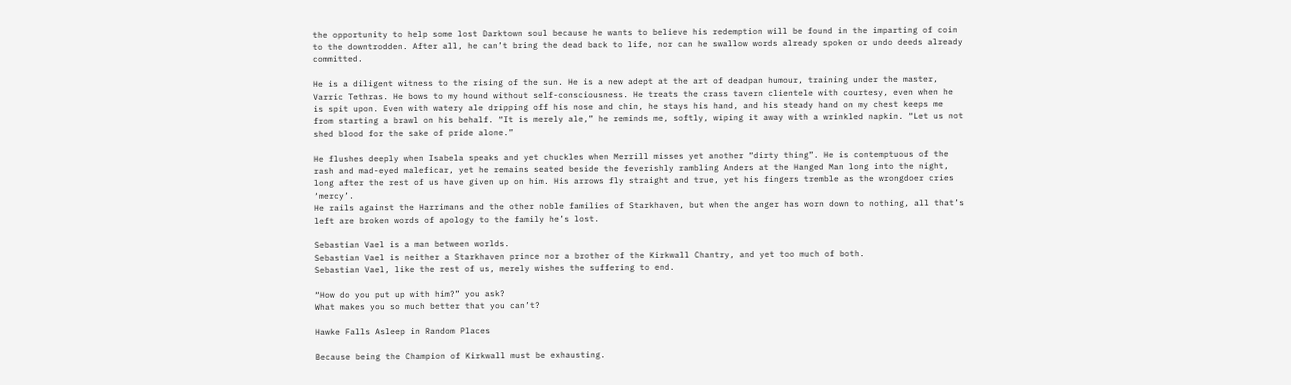the opportunity to help some lost Darktown soul because he wants to believe his redemption will be found in the imparting of coin to the downtrodden. After all, he can’t bring the dead back to life, nor can he swallow words already spoken or undo deeds already committed.

He is a diligent witness to the rising of the sun. He is a new adept at the art of deadpan humour, training under the master, Varric Tethras. He bows to my hound without self-consciousness. He treats the crass tavern clientele with courtesy, even when he is spit upon. Even with watery ale dripping off his nose and chin, he stays his hand, and his steady hand on my chest keeps me from starting a brawl on his behalf. “It is merely ale,” he reminds me, softly, wiping it away with a wrinkled napkin. “Let us not shed blood for the sake of pride alone.”

He flushes deeply when Isabela speaks and yet chuckles when Merrill misses yet another “dirty thing”. He is contemptuous of the rash and mad-eyed maleficar, yet he remains seated beside the feverishly rambling Anders at the Hanged Man long into the night, long after the rest of us have given up on him. His arrows fly straight and true, yet his fingers tremble as the wrongdoer cries ‘mercy’.
He rails against the Harrimans and the other noble families of Starkhaven, but when the anger has worn down to nothing, all that’s left are broken words of apology to the family he’s lost.

Sebastian Vael is a man between worlds.
Sebastian Vael is neither a Starkhaven prince nor a brother of the Kirkwall Chantry, and yet too much of both.
Sebastian Vael, like the rest of us, merely wishes the suffering to end.

“How do you put up with him?” you ask?
What makes you so much better that you can’t?

Hawke Falls Asleep in Random Places

Because being the Champion of Kirkwall must be exhausting.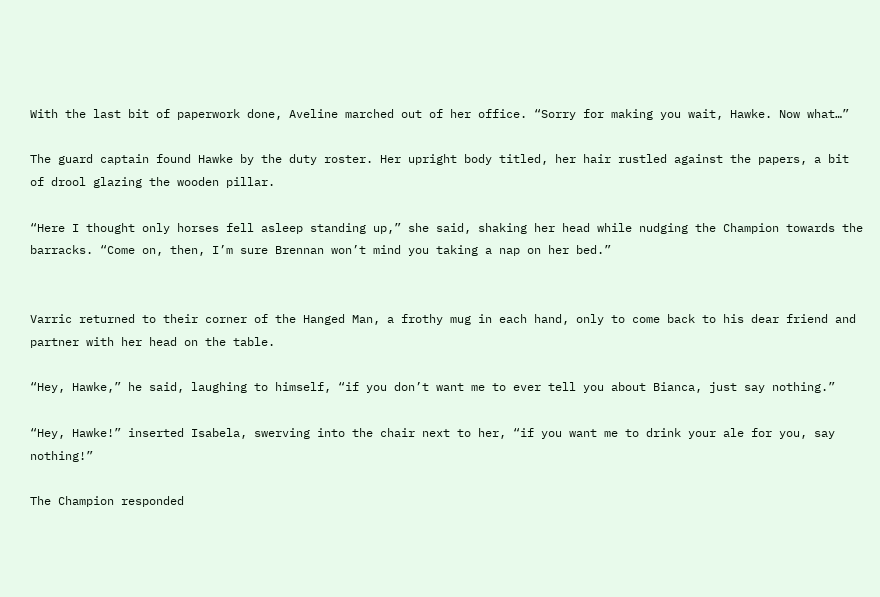With the last bit of paperwork done, Aveline marched out of her office. “Sorry for making you wait, Hawke. Now what…”

The guard captain found Hawke by the duty roster. Her upright body titled, her hair rustled against the papers, a bit of drool glazing the wooden pillar.

“Here I thought only horses fell asleep standing up,” she said, shaking her head while nudging the Champion towards the barracks. “Come on, then, I’m sure Brennan won’t mind you taking a nap on her bed.”


Varric returned to their corner of the Hanged Man, a frothy mug in each hand, only to come back to his dear friend and partner with her head on the table.

“Hey, Hawke,” he said, laughing to himself, “if you don’t want me to ever tell you about Bianca, just say nothing.”

“Hey, Hawke!” inserted Isabela, swerving into the chair next to her, “if you want me to drink your ale for you, say nothing!”

The Champion responded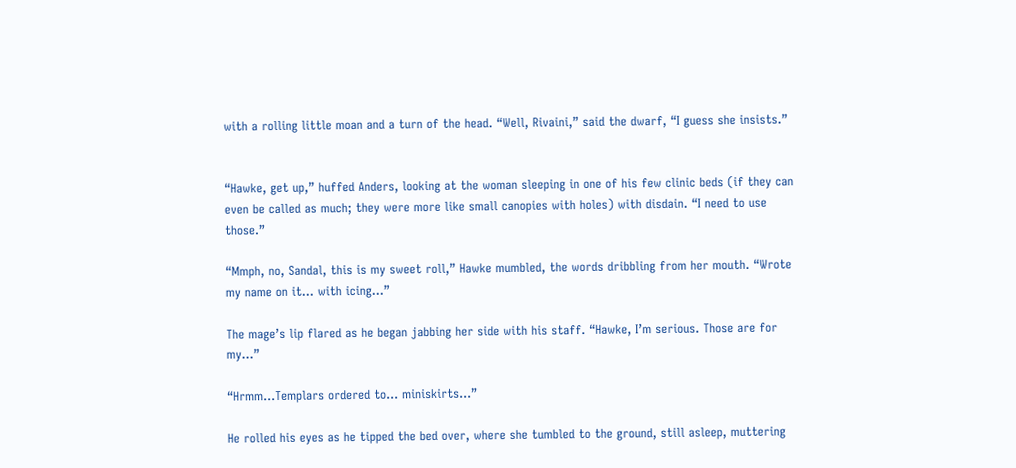with a rolling little moan and a turn of the head. “Well, Rivaini,” said the dwarf, “I guess she insists.”


“Hawke, get up,” huffed Anders, looking at the woman sleeping in one of his few clinic beds (if they can even be called as much; they were more like small canopies with holes) with disdain. “I need to use those.”

“Mmph, no, Sandal, this is my sweet roll,” Hawke mumbled, the words dribbling from her mouth. “Wrote my name on it… with icing…”

The mage’s lip flared as he began jabbing her side with his staff. “Hawke, I’m serious. Those are for my…”

“Hrmm…Templars ordered to… miniskirts…”

He rolled his eyes as he tipped the bed over, where she tumbled to the ground, still asleep, muttering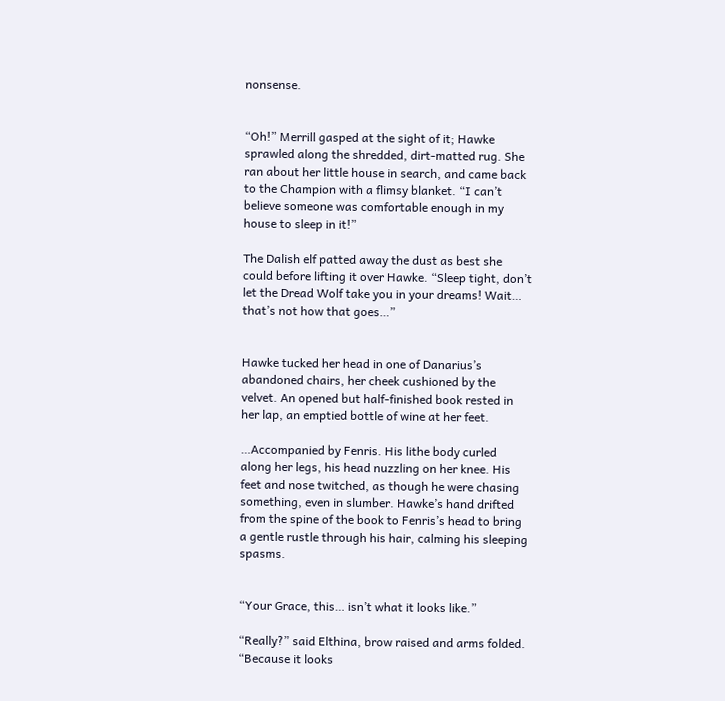nonsense.


“Oh!” Merrill gasped at the sight of it; Hawke sprawled along the shredded, dirt-matted rug. She ran about her little house in search, and came back to the Champion with a flimsy blanket. “I can’t believe someone was comfortable enough in my house to sleep in it!”

The Dalish elf patted away the dust as best she could before lifting it over Hawke. “Sleep tight, don’t let the Dread Wolf take you in your dreams! Wait… that’s not how that goes…”


Hawke tucked her head in one of Danarius’s abandoned chairs, her cheek cushioned by the velvet. An opened but half-finished book rested in her lap, an emptied bottle of wine at her feet.

…Accompanied by Fenris. His lithe body curled along her legs, his head nuzzling on her knee. His feet and nose twitched, as though he were chasing something, even in slumber. Hawke’s hand drifted from the spine of the book to Fenris’s head to bring a gentle rustle through his hair, calming his sleeping spasms.


“Your Grace, this… isn’t what it looks like.”

“Really?” said Elthina, brow raised and arms folded. “Because it looks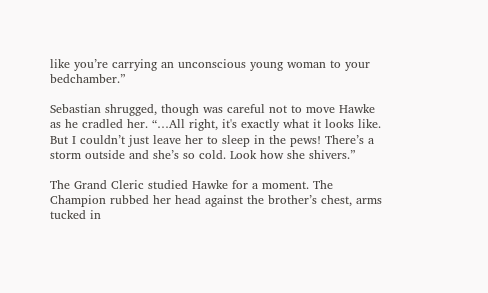like you’re carrying an unconscious young woman to your bedchamber.”

Sebastian shrugged, though was careful not to move Hawke as he cradled her. “…All right, it's exactly what it looks like. But I couldn’t just leave her to sleep in the pews! There’s a storm outside and she’s so cold. Look how she shivers.”

The Grand Cleric studied Hawke for a moment. The Champion rubbed her head against the brother’s chest, arms tucked in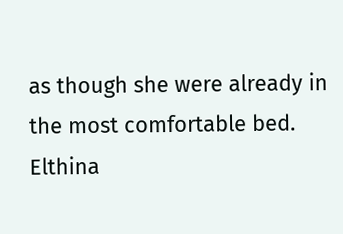as though she were already in the most comfortable bed. Elthina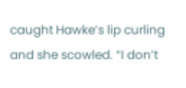caught Hawke’s lip curling and she scowled. “I don’t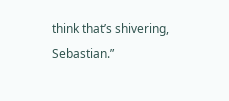think that’s shivering, Sebastian.”